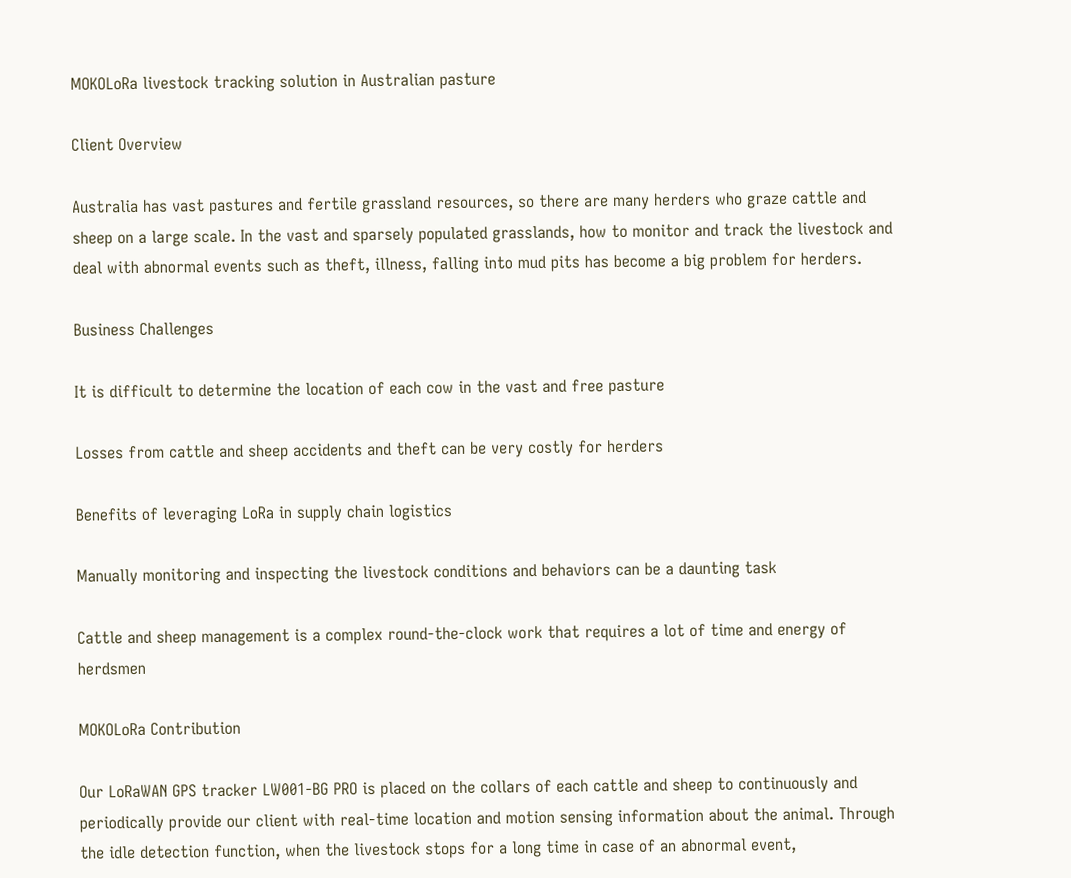MOKOLoRa livestock tracking solution in Australian pasture

Client Overview

Australia has vast pastures and fertile grassland resources, so there are many herders who graze cattle and sheep on a large scale. In the vast and sparsely populated grasslands, how to monitor and track the livestock and deal with abnormal events such as theft, illness, falling into mud pits has become a big problem for herders.

Business Challenges

It is difficult to determine the location of each cow in the vast and free pasture

Losses from cattle and sheep accidents and theft can be very costly for herders

Benefits of leveraging LoRa in supply chain logistics

Manually monitoring and inspecting the livestock conditions and behaviors can be a daunting task

Cattle and sheep management is a complex round-the-clock work that requires a lot of time and energy of herdsmen

MOKOLoRa Contribution

Our LoRaWAN GPS tracker LW001-BG PRO is placed on the collars of each cattle and sheep to continuously and periodically provide our client with real-time location and motion sensing information about the animal. Through the idle detection function, when the livestock stops for a long time in case of an abnormal event,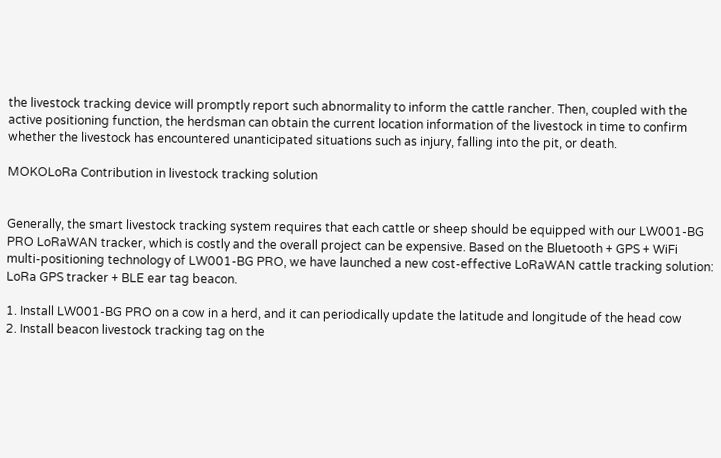the livestock tracking device will promptly report such abnormality to inform the cattle rancher. Then, coupled with the active positioning function, the herdsman can obtain the current location information of the livestock in time to confirm whether the livestock has encountered unanticipated situations such as injury, falling into the pit, or death.

MOKOLoRa Contribution in livestock tracking solution


Generally, the smart livestock tracking system requires that each cattle or sheep should be equipped with our LW001-BG PRO LoRaWAN tracker, which is costly and the overall project can be expensive. Based on the Bluetooth + GPS + WiFi multi-positioning technology of LW001-BG PRO, we have launched a new cost-effective LoRaWAN cattle tracking solution: LoRa GPS tracker + BLE ear tag beacon.

1. Install LW001-BG PRO on a cow in a herd, and it can periodically update the latitude and longitude of the head cow
2. Install beacon livestock tracking tag on the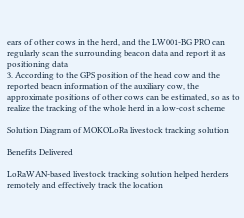ears of other cows in the herd, and the LW001-BG PRO can regularly scan the surrounding beacon data and report it as positioning data
3. According to the GPS position of the head cow and the reported beacn information of the auxiliary cow, the approximate positions of other cows can be estimated, so as to realize the tracking of the whole herd in a low-cost scheme

Solution Diagram of MOKOLoRa livestock tracking solution

Benefits Delivered

LoRaWAN-based livestock tracking solution helped herders remotely and effectively track the location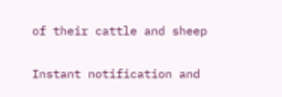of their cattle and sheep

Instant notification and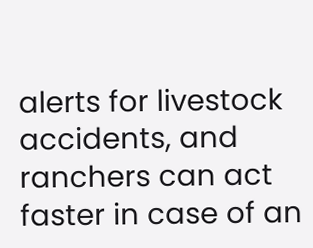alerts for livestock accidents, and ranchers can act faster in case of an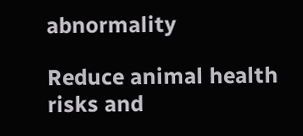abnormality

Reduce animal health risks and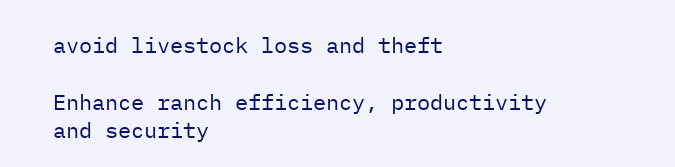avoid livestock loss and theft

Enhance ranch efficiency, productivity and security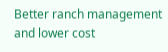Better ranch management and lower cost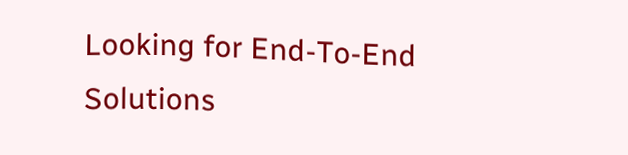Looking for End-To-End Solutions